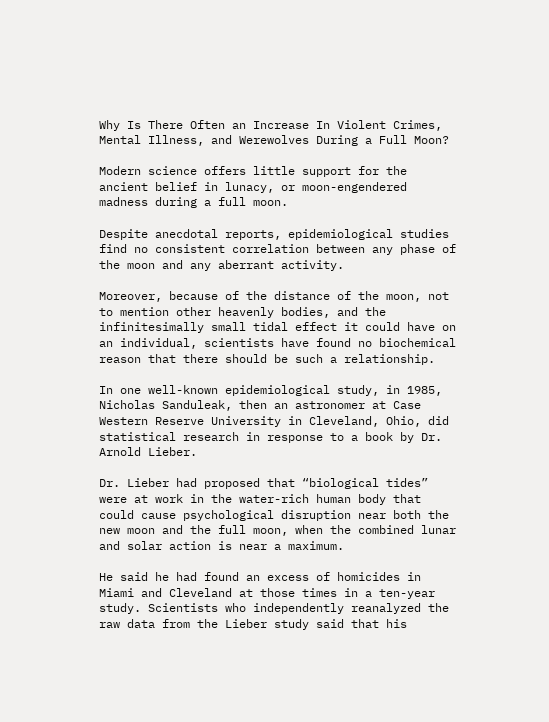Why Is There Often an Increase In Violent Crimes, Mental Illness, and Werewolves During a Full Moon?

Modern science offers little support for the ancient belief in lunacy, or moon-engendered madness during a full moon.

Despite anecdotal reports, epidemiological studies find no consistent correlation between any phase of the moon and any aberrant activity.

Moreover, because of the distance of the moon, not to mention other heavenly bodies, and the infinitesimally small tidal effect it could have on an individual, scientists have found no biochemical reason that there should be such a relationship.

In one well-known epidemiological study, in 1985, Nicholas Sanduleak, then an astronomer at Case Western Reserve University in Cleveland, Ohio, did statistical research in response to a book by Dr. Arnold Lieber.

Dr. Lieber had proposed that “biological tides” were at work in the water-rich human body that could cause psychological disruption near both the new moon and the full moon, when the combined lunar and solar action is near a maximum.

He said he had found an excess of homicides in Miami and Cleveland at those times in a ten-year study. Scientists who independently reanalyzed the raw data from the Lieber study said that his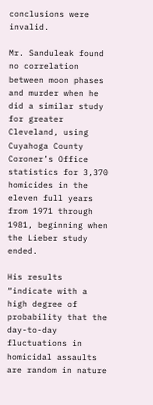conclusions were invalid.

Mr. Sanduleak found no correlation between moon phases and murder when he did a similar study for greater Cleveland, using Cuyahoga County Coroner’s Office statistics for 3,370 homicides in the eleven full years from 1971 through 1981, beginning when the Lieber study ended.

His results “indicate with a high degree of probability that the day-to-day fluctuations in homicidal assaults are random in nature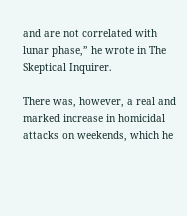and are not correlated with lunar phase,” he wrote in The Skeptical Inquirer.

There was, however, a real and marked increase in homicidal attacks on weekends, which he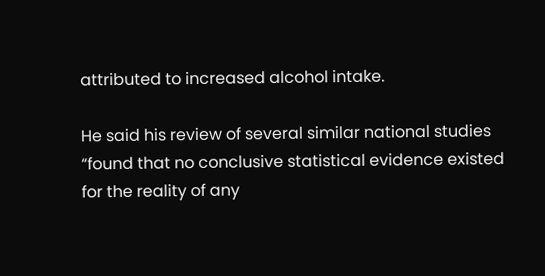attributed to increased alcohol intake.

He said his review of several similar national studies “found that no conclusive statistical evidence existed for the reality of any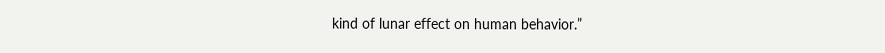kind of lunar effect on human behavior.”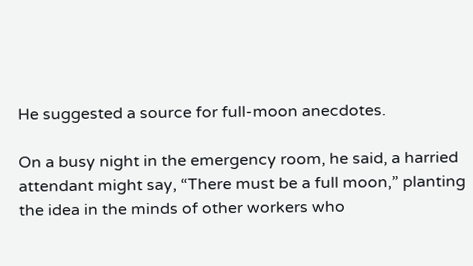He suggested a source for full-moon anecdotes.

On a busy night in the emergency room, he said, a harried attendant might say, “There must be a full moon,” planting the idea in the minds of other workers who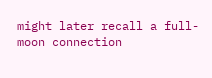might later recall a full-moon connection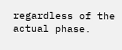regardless of the actual phase.